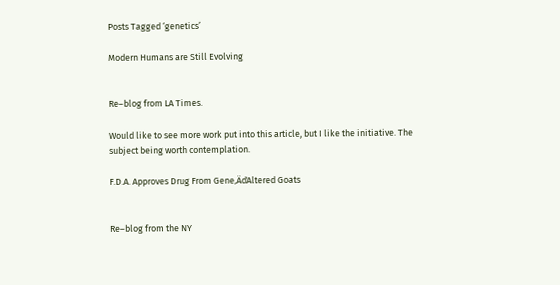Posts Tagged ‘genetics’

Modern Humans are Still Evolving


Re–blog from LA Times.

Would like to see more work put into this article, but I like the initiative. The subject being worth contemplation.

F.D.A. Approves Drug From Gene‚ÄďAltered Goats


Re–blog from the NY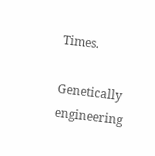Times.

Genetically engineering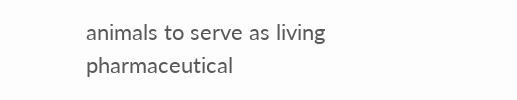animals to serve as living pharmaceutical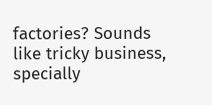factories? Sounds like tricky business, specially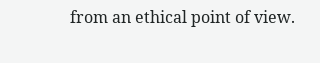from an ethical point of view.